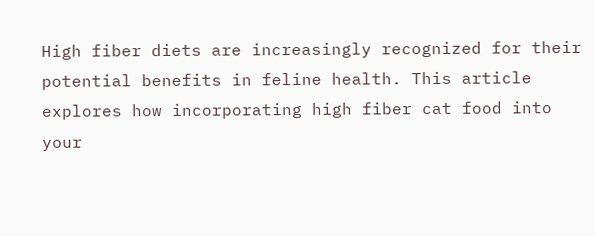High fiber diets are increasingly recognized for their potential benefits in feline health. This article explores how incorporating high fiber cat food into your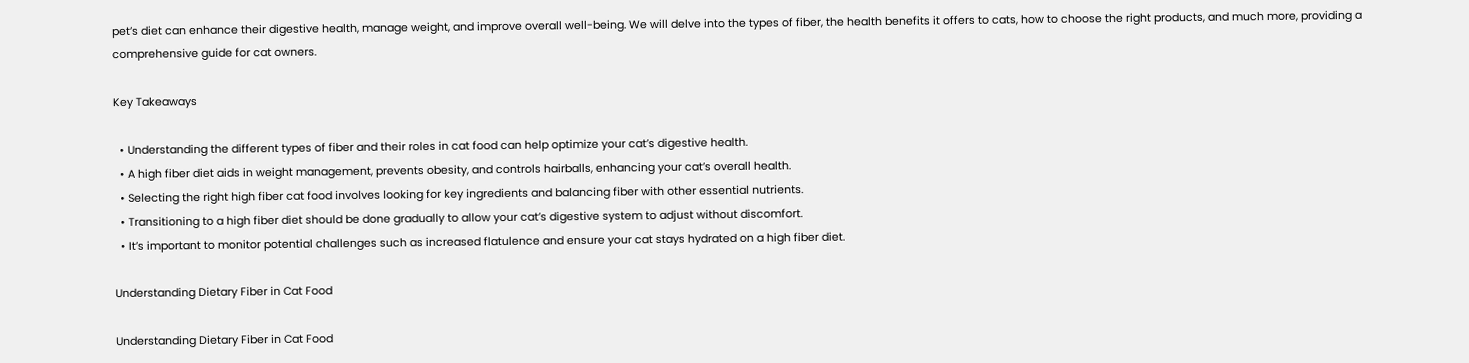pet’s diet can enhance their digestive health, manage weight, and improve overall well-being. We will delve into the types of fiber, the health benefits it offers to cats, how to choose the right products, and much more, providing a comprehensive guide for cat owners.

Key Takeaways

  • Understanding the different types of fiber and their roles in cat food can help optimize your cat’s digestive health.
  • A high fiber diet aids in weight management, prevents obesity, and controls hairballs, enhancing your cat’s overall health.
  • Selecting the right high fiber cat food involves looking for key ingredients and balancing fiber with other essential nutrients.
  • Transitioning to a high fiber diet should be done gradually to allow your cat’s digestive system to adjust without discomfort.
  • It’s important to monitor potential challenges such as increased flatulence and ensure your cat stays hydrated on a high fiber diet.

Understanding Dietary Fiber in Cat Food

Understanding Dietary Fiber in Cat Food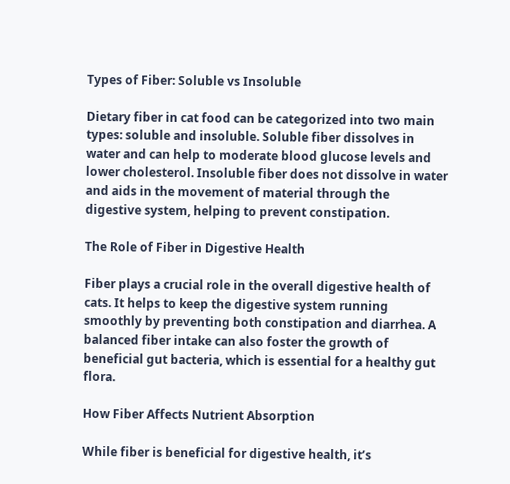Types of Fiber: Soluble vs Insoluble

Dietary fiber in cat food can be categorized into two main types: soluble and insoluble. Soluble fiber dissolves in water and can help to moderate blood glucose levels and lower cholesterol. Insoluble fiber does not dissolve in water and aids in the movement of material through the digestive system, helping to prevent constipation.

The Role of Fiber in Digestive Health

Fiber plays a crucial role in the overall digestive health of cats. It helps to keep the digestive system running smoothly by preventing both constipation and diarrhea. A balanced fiber intake can also foster the growth of beneficial gut bacteria, which is essential for a healthy gut flora.

How Fiber Affects Nutrient Absorption

While fiber is beneficial for digestive health, it’s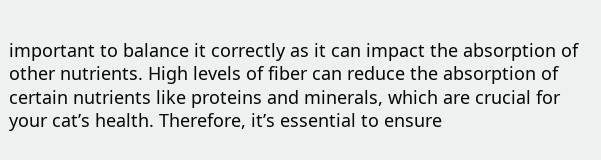important to balance it correctly as it can impact the absorption of other nutrients. High levels of fiber can reduce the absorption of certain nutrients like proteins and minerals, which are crucial for your cat’s health. Therefore, it’s essential to ensure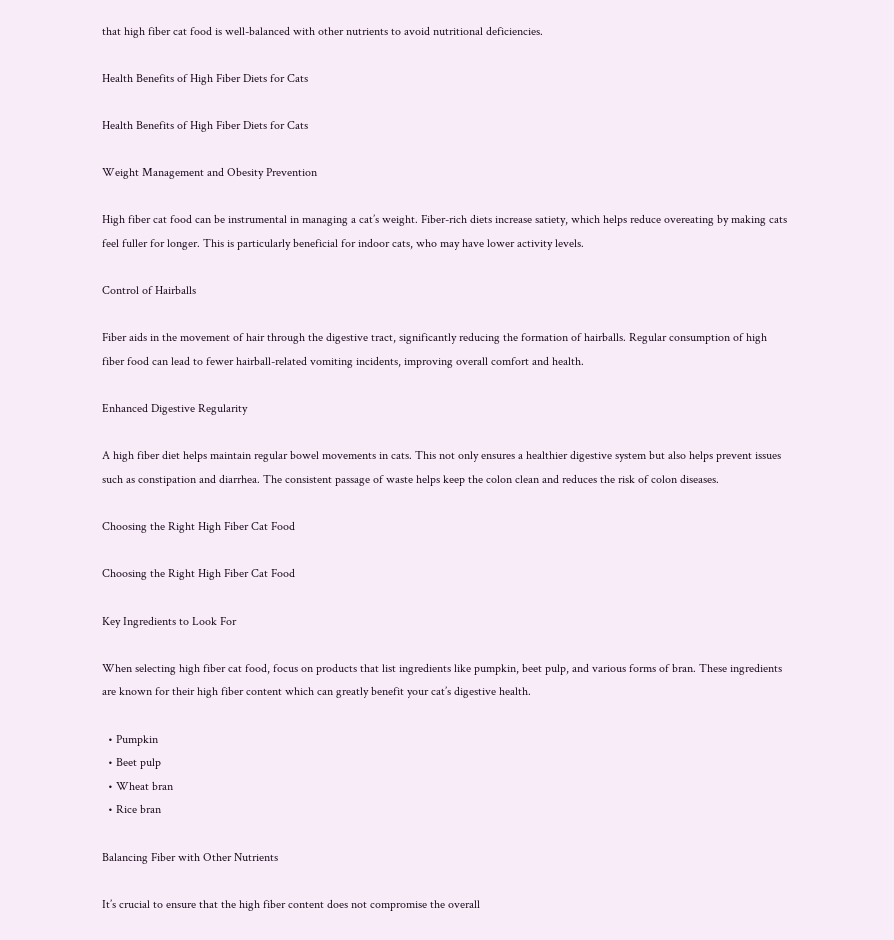that high fiber cat food is well-balanced with other nutrients to avoid nutritional deficiencies.

Health Benefits of High Fiber Diets for Cats

Health Benefits of High Fiber Diets for Cats

Weight Management and Obesity Prevention

High fiber cat food can be instrumental in managing a cat’s weight. Fiber-rich diets increase satiety, which helps reduce overeating by making cats feel fuller for longer. This is particularly beneficial for indoor cats, who may have lower activity levels.

Control of Hairballs

Fiber aids in the movement of hair through the digestive tract, significantly reducing the formation of hairballs. Regular consumption of high fiber food can lead to fewer hairball-related vomiting incidents, improving overall comfort and health.

Enhanced Digestive Regularity

A high fiber diet helps maintain regular bowel movements in cats. This not only ensures a healthier digestive system but also helps prevent issues such as constipation and diarrhea. The consistent passage of waste helps keep the colon clean and reduces the risk of colon diseases.

Choosing the Right High Fiber Cat Food

Choosing the Right High Fiber Cat Food

Key Ingredients to Look For

When selecting high fiber cat food, focus on products that list ingredients like pumpkin, beet pulp, and various forms of bran. These ingredients are known for their high fiber content which can greatly benefit your cat’s digestive health.

  • Pumpkin
  • Beet pulp
  • Wheat bran
  • Rice bran

Balancing Fiber with Other Nutrients

It’s crucial to ensure that the high fiber content does not compromise the overall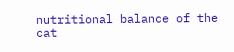nutritional balance of the cat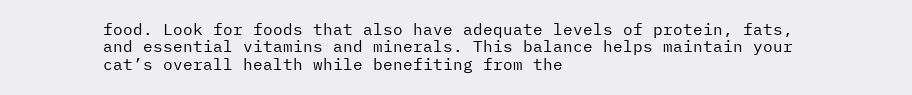food. Look for foods that also have adequate levels of protein, fats, and essential vitamins and minerals. This balance helps maintain your cat’s overall health while benefiting from the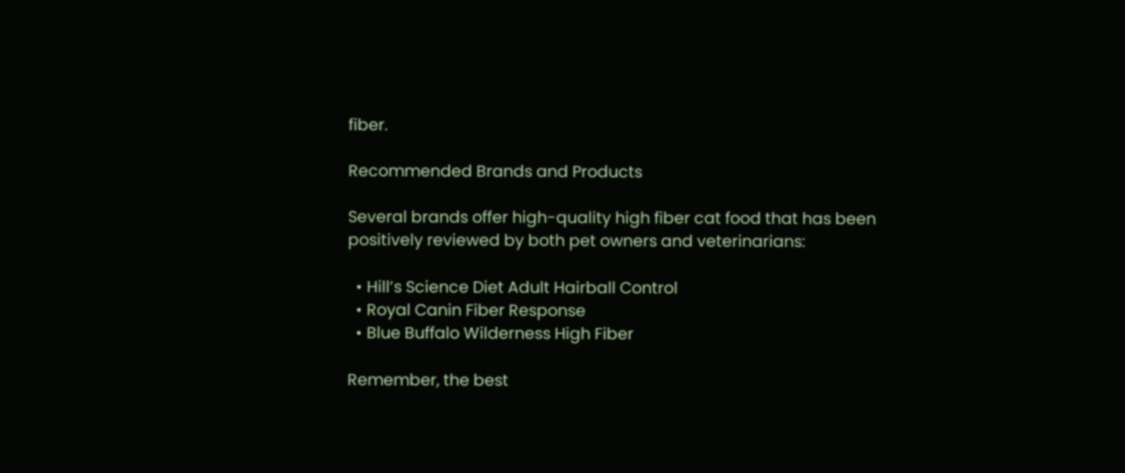fiber.

Recommended Brands and Products

Several brands offer high-quality high fiber cat food that has been positively reviewed by both pet owners and veterinarians:

  • Hill’s Science Diet Adult Hairball Control
  • Royal Canin Fiber Response
  • Blue Buffalo Wilderness High Fiber

Remember, the best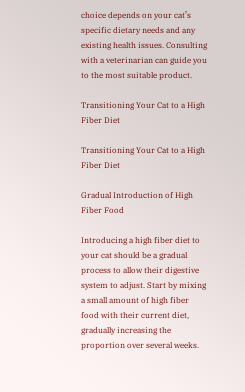choice depends on your cat’s specific dietary needs and any existing health issues. Consulting with a veterinarian can guide you to the most suitable product.

Transitioning Your Cat to a High Fiber Diet

Transitioning Your Cat to a High Fiber Diet

Gradual Introduction of High Fiber Food

Introducing a high fiber diet to your cat should be a gradual process to allow their digestive system to adjust. Start by mixing a small amount of high fiber food with their current diet, gradually increasing the proportion over several weeks.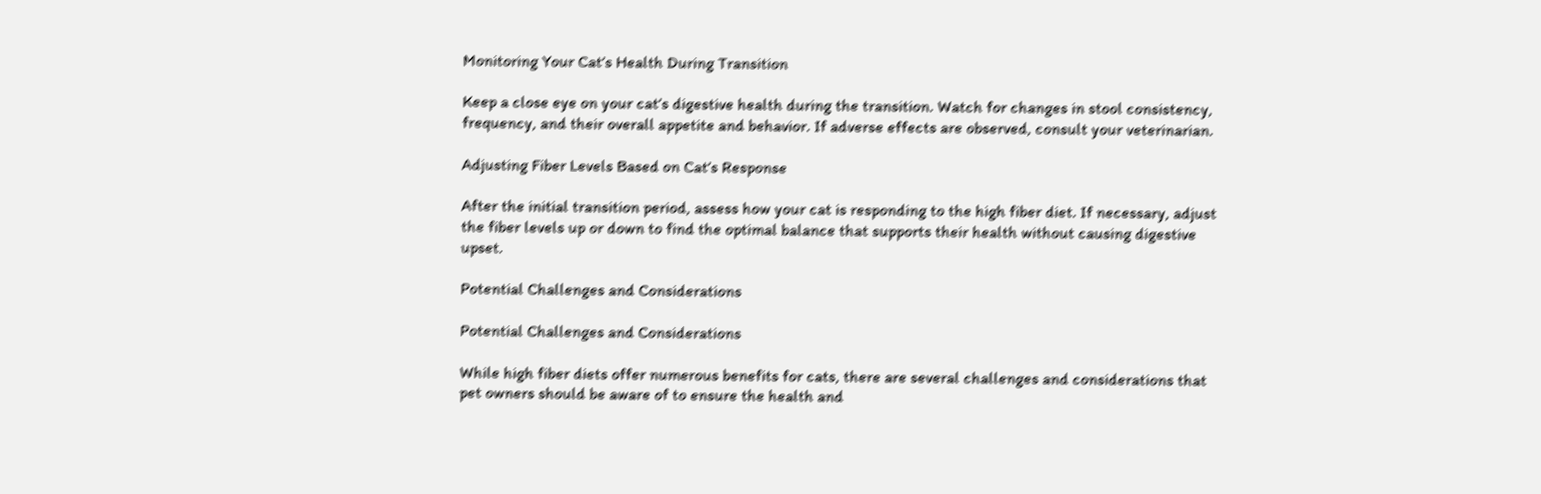Monitoring Your Cat’s Health During Transition

Keep a close eye on your cat’s digestive health during the transition. Watch for changes in stool consistency, frequency, and their overall appetite and behavior. If adverse effects are observed, consult your veterinarian.

Adjusting Fiber Levels Based on Cat’s Response

After the initial transition period, assess how your cat is responding to the high fiber diet. If necessary, adjust the fiber levels up or down to find the optimal balance that supports their health without causing digestive upset.

Potential Challenges and Considerations

Potential Challenges and Considerations

While high fiber diets offer numerous benefits for cats, there are several challenges and considerations that pet owners should be aware of to ensure the health and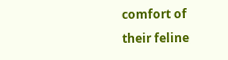comfort of their feline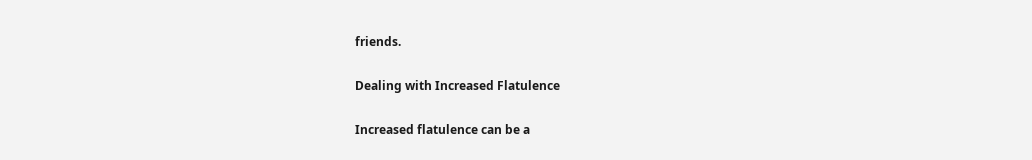friends.

Dealing with Increased Flatulence

Increased flatulence can be a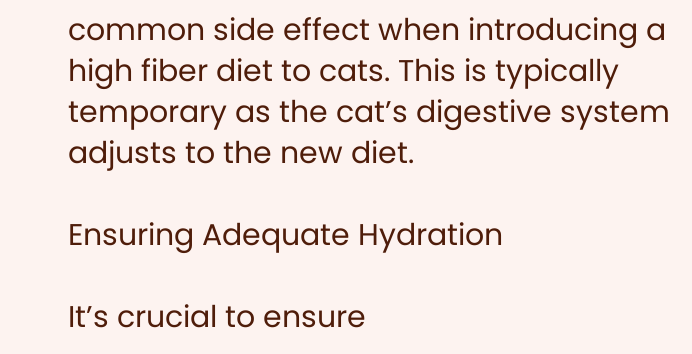common side effect when introducing a high fiber diet to cats. This is typically temporary as the cat’s digestive system adjusts to the new diet.

Ensuring Adequate Hydration

It’s crucial to ensure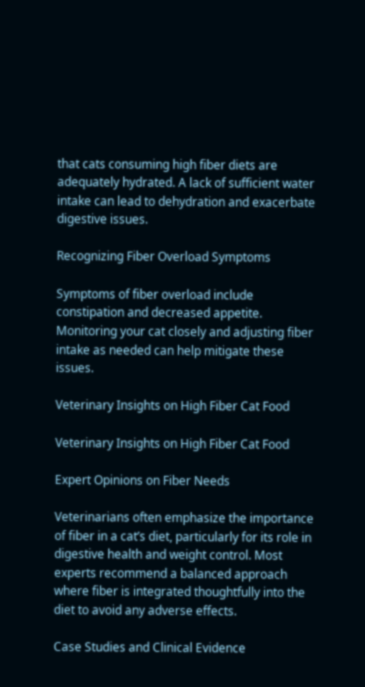that cats consuming high fiber diets are adequately hydrated. A lack of sufficient water intake can lead to dehydration and exacerbate digestive issues.

Recognizing Fiber Overload Symptoms

Symptoms of fiber overload include constipation and decreased appetite. Monitoring your cat closely and adjusting fiber intake as needed can help mitigate these issues.

Veterinary Insights on High Fiber Cat Food

Veterinary Insights on High Fiber Cat Food

Expert Opinions on Fiber Needs

Veterinarians often emphasize the importance of fiber in a cat’s diet, particularly for its role in digestive health and weight control. Most experts recommend a balanced approach where fiber is integrated thoughtfully into the diet to avoid any adverse effects.

Case Studies and Clinical Evidence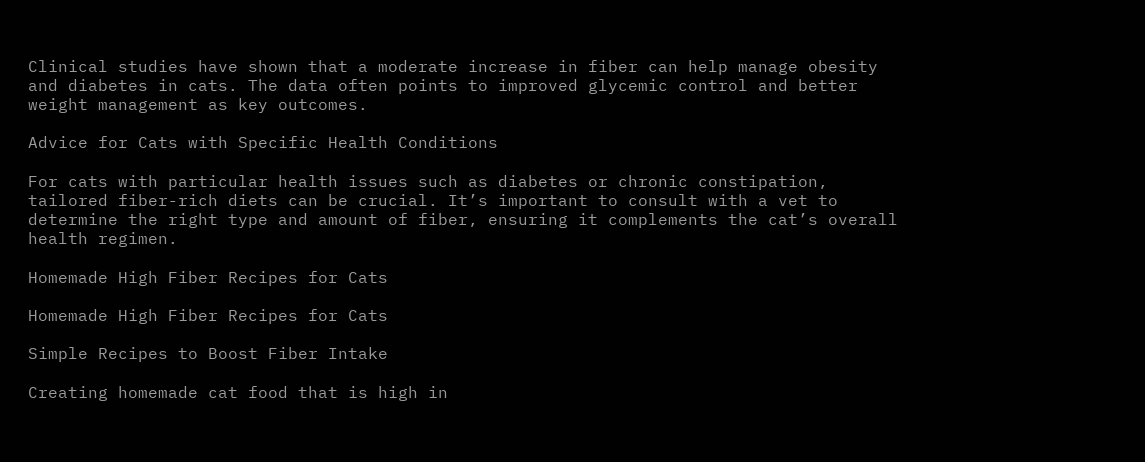Clinical studies have shown that a moderate increase in fiber can help manage obesity and diabetes in cats. The data often points to improved glycemic control and better weight management as key outcomes.

Advice for Cats with Specific Health Conditions

For cats with particular health issues such as diabetes or chronic constipation, tailored fiber-rich diets can be crucial. It’s important to consult with a vet to determine the right type and amount of fiber, ensuring it complements the cat’s overall health regimen.

Homemade High Fiber Recipes for Cats

Homemade High Fiber Recipes for Cats

Simple Recipes to Boost Fiber Intake

Creating homemade cat food that is high in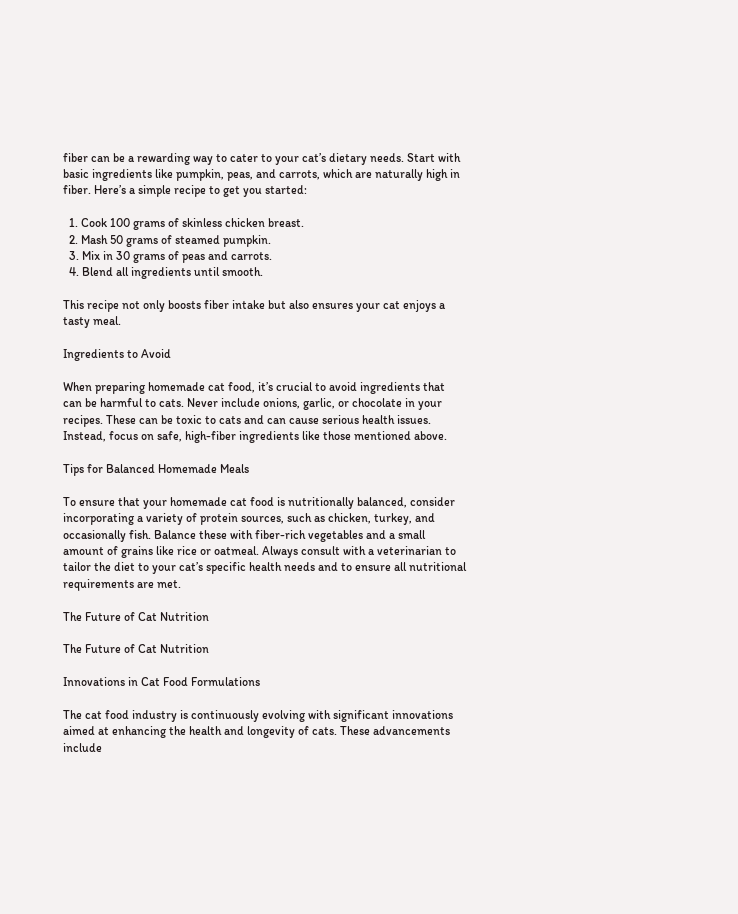fiber can be a rewarding way to cater to your cat’s dietary needs. Start with basic ingredients like pumpkin, peas, and carrots, which are naturally high in fiber. Here’s a simple recipe to get you started:

  1. Cook 100 grams of skinless chicken breast.
  2. Mash 50 grams of steamed pumpkin.
  3. Mix in 30 grams of peas and carrots.
  4. Blend all ingredients until smooth.

This recipe not only boosts fiber intake but also ensures your cat enjoys a tasty meal.

Ingredients to Avoid

When preparing homemade cat food, it’s crucial to avoid ingredients that can be harmful to cats. Never include onions, garlic, or chocolate in your recipes. These can be toxic to cats and can cause serious health issues. Instead, focus on safe, high-fiber ingredients like those mentioned above.

Tips for Balanced Homemade Meals

To ensure that your homemade cat food is nutritionally balanced, consider incorporating a variety of protein sources, such as chicken, turkey, and occasionally fish. Balance these with fiber-rich vegetables and a small amount of grains like rice or oatmeal. Always consult with a veterinarian to tailor the diet to your cat’s specific health needs and to ensure all nutritional requirements are met.

The Future of Cat Nutrition

The Future of Cat Nutrition

Innovations in Cat Food Formulations

The cat food industry is continuously evolving with significant innovations aimed at enhancing the health and longevity of cats. These advancements include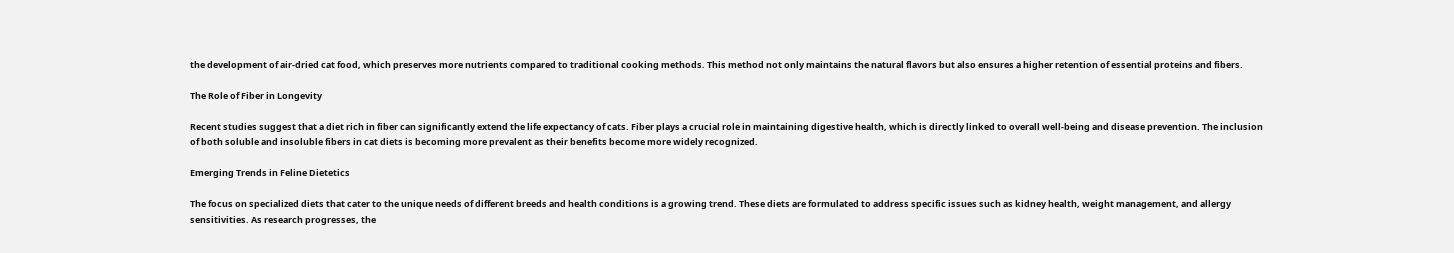the development of air-dried cat food, which preserves more nutrients compared to traditional cooking methods. This method not only maintains the natural flavors but also ensures a higher retention of essential proteins and fibers.

The Role of Fiber in Longevity

Recent studies suggest that a diet rich in fiber can significantly extend the life expectancy of cats. Fiber plays a crucial role in maintaining digestive health, which is directly linked to overall well-being and disease prevention. The inclusion of both soluble and insoluble fibers in cat diets is becoming more prevalent as their benefits become more widely recognized.

Emerging Trends in Feline Dietetics

The focus on specialized diets that cater to the unique needs of different breeds and health conditions is a growing trend. These diets are formulated to address specific issues such as kidney health, weight management, and allergy sensitivities. As research progresses, the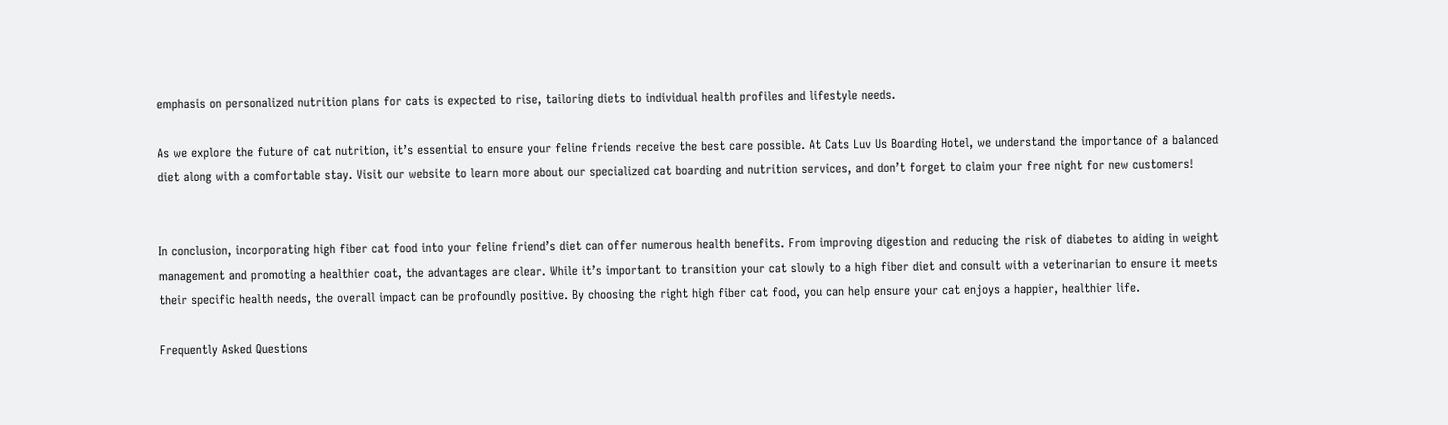emphasis on personalized nutrition plans for cats is expected to rise, tailoring diets to individual health profiles and lifestyle needs.

As we explore the future of cat nutrition, it’s essential to ensure your feline friends receive the best care possible. At Cats Luv Us Boarding Hotel, we understand the importance of a balanced diet along with a comfortable stay. Visit our website to learn more about our specialized cat boarding and nutrition services, and don’t forget to claim your free night for new customers!


In conclusion, incorporating high fiber cat food into your feline friend’s diet can offer numerous health benefits. From improving digestion and reducing the risk of diabetes to aiding in weight management and promoting a healthier coat, the advantages are clear. While it’s important to transition your cat slowly to a high fiber diet and consult with a veterinarian to ensure it meets their specific health needs, the overall impact can be profoundly positive. By choosing the right high fiber cat food, you can help ensure your cat enjoys a happier, healthier life.

Frequently Asked Questions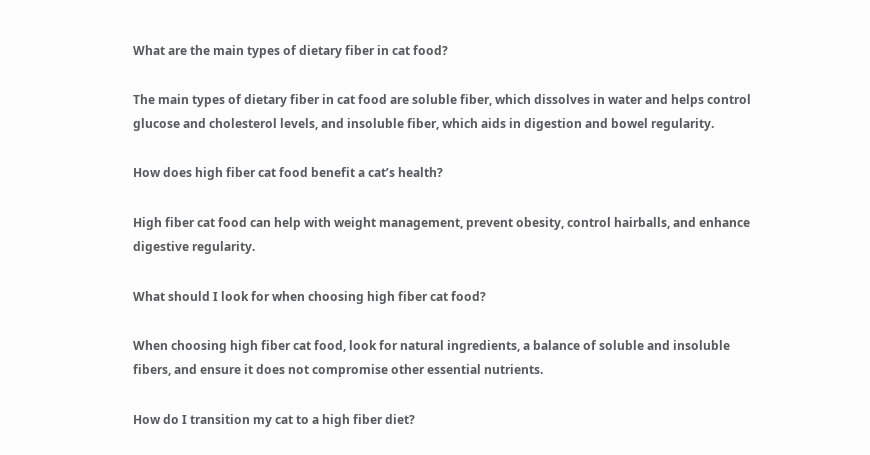What are the main types of dietary fiber in cat food?

The main types of dietary fiber in cat food are soluble fiber, which dissolves in water and helps control glucose and cholesterol levels, and insoluble fiber, which aids in digestion and bowel regularity.

How does high fiber cat food benefit a cat’s health?

High fiber cat food can help with weight management, prevent obesity, control hairballs, and enhance digestive regularity.

What should I look for when choosing high fiber cat food?

When choosing high fiber cat food, look for natural ingredients, a balance of soluble and insoluble fibers, and ensure it does not compromise other essential nutrients.

How do I transition my cat to a high fiber diet?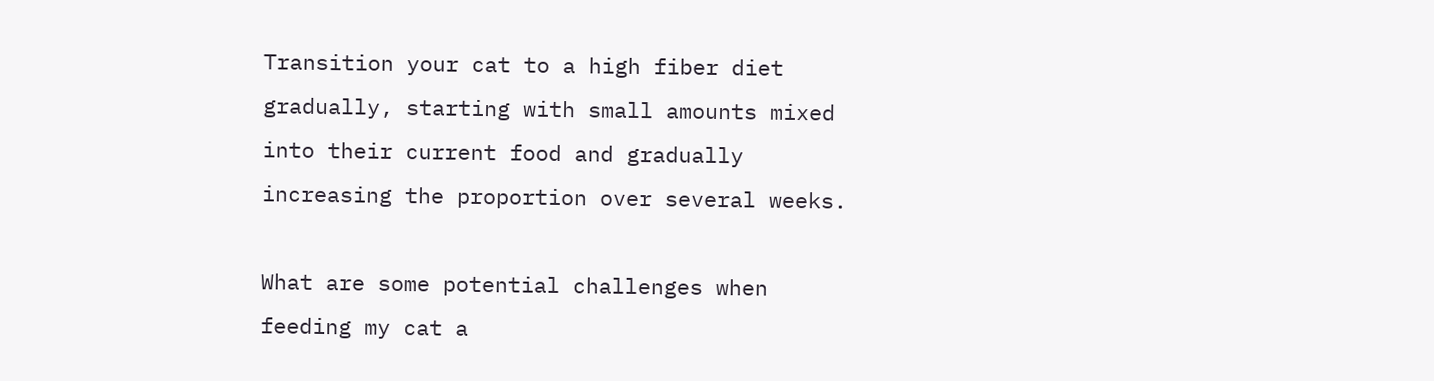Transition your cat to a high fiber diet gradually, starting with small amounts mixed into their current food and gradually increasing the proportion over several weeks.

What are some potential challenges when feeding my cat a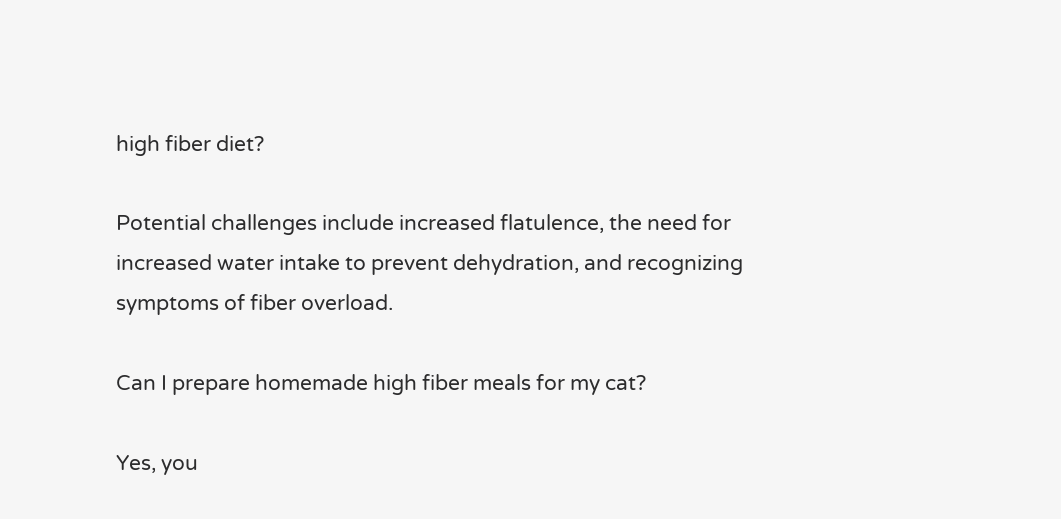high fiber diet?

Potential challenges include increased flatulence, the need for increased water intake to prevent dehydration, and recognizing symptoms of fiber overload.

Can I prepare homemade high fiber meals for my cat?

Yes, you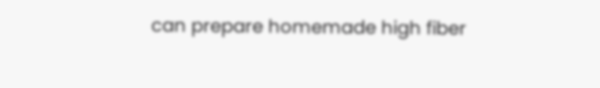can prepare homemade high fiber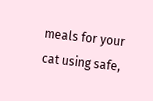meals for your cat using safe,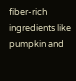fiber-rich ingredients like pumpkin and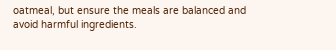oatmeal, but ensure the meals are balanced and avoid harmful ingredients.